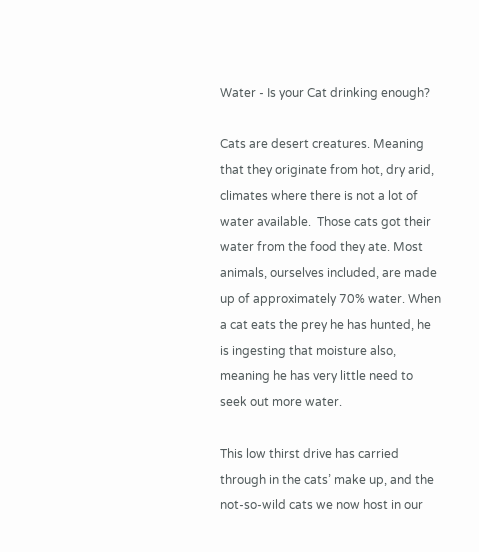Water - Is your Cat drinking enough?

Cats are desert creatures. Meaning that they originate from hot, dry arid, climates where there is not a lot of water available.  Those cats got their water from the food they ate. Most animals, ourselves included, are made up of approximately 70% water. When a cat eats the prey he has hunted, he is ingesting that moisture also, meaning he has very little need to seek out more water.

This low thirst drive has carried through in the cats’ make up, and the not-so-wild cats we now host in our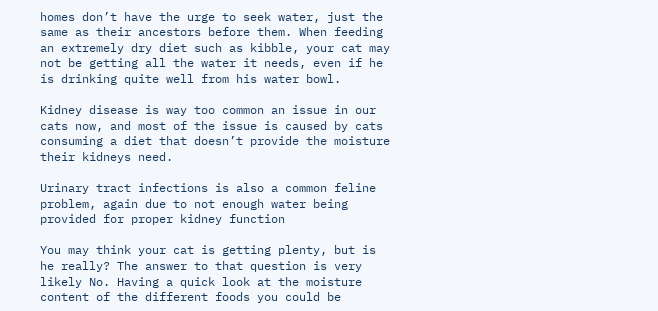homes don’t have the urge to seek water, just the same as their ancestors before them. When feeding an extremely dry diet such as kibble, your cat may not be getting all the water it needs, even if he is drinking quite well from his water bowl.

Kidney disease is way too common an issue in our cats now, and most of the issue is caused by cats consuming a diet that doesn’t provide the moisture their kidneys need.

Urinary tract infections is also a common feline problem, again due to not enough water being provided for proper kidney function

You may think your cat is getting plenty, but is he really? The answer to that question is very likely No. Having a quick look at the moisture content of the different foods you could be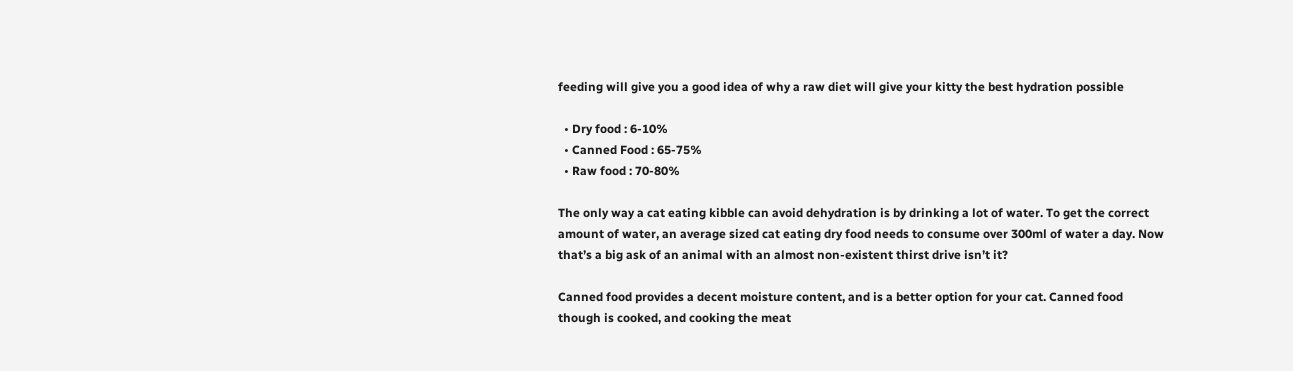feeding will give you a good idea of why a raw diet will give your kitty the best hydration possible

  • Dry food : 6-10%
  • Canned Food : 65-75%
  • Raw food : 70-80%

The only way a cat eating kibble can avoid dehydration is by drinking a lot of water. To get the correct amount of water, an average sized cat eating dry food needs to consume over 300ml of water a day. Now that’s a big ask of an animal with an almost non-existent thirst drive isn’t it?

Canned food provides a decent moisture content, and is a better option for your cat. Canned food though is cooked, and cooking the meat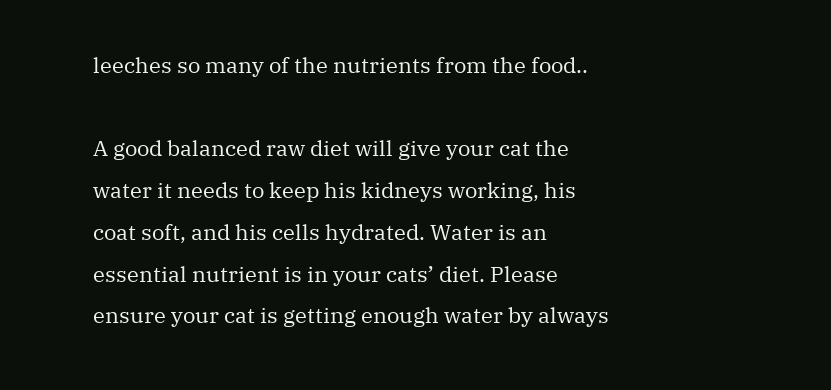leeches so many of the nutrients from the food..

A good balanced raw diet will give your cat the water it needs to keep his kidneys working, his coat soft, and his cells hydrated. Water is an essential nutrient is in your cats’ diet. Please ensure your cat is getting enough water by always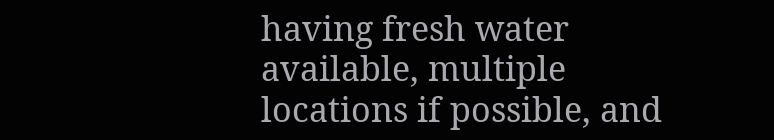having fresh water available, multiple locations if possible, and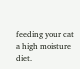feeding your cat a high moisture diet.